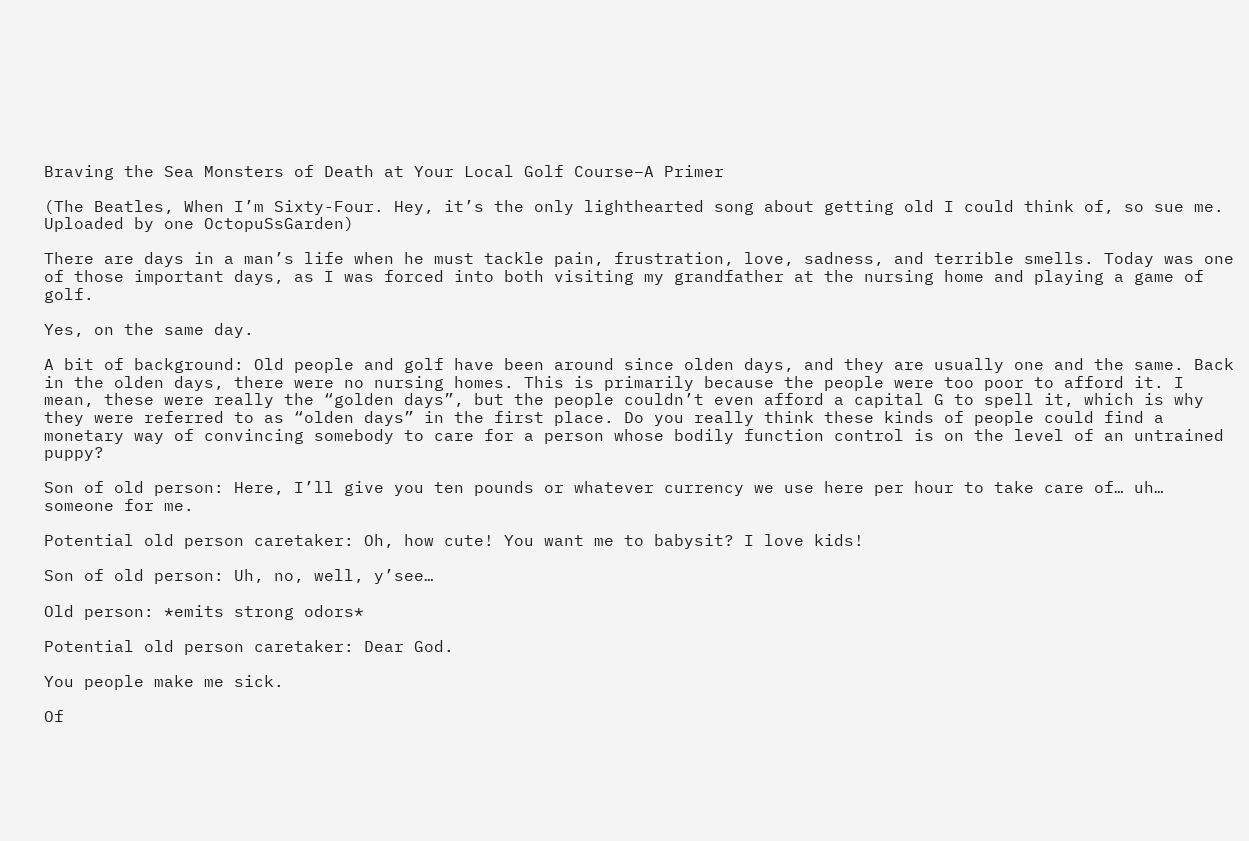Braving the Sea Monsters of Death at Your Local Golf Course–A Primer

(The Beatles, When I’m Sixty-Four. Hey, it’s the only lighthearted song about getting old I could think of, so sue me. Uploaded by one OctopuSsGarden)

There are days in a man’s life when he must tackle pain, frustration, love, sadness, and terrible smells. Today was one of those important days, as I was forced into both visiting my grandfather at the nursing home and playing a game of golf.

Yes, on the same day.

A bit of background: Old people and golf have been around since olden days, and they are usually one and the same. Back in the olden days, there were no nursing homes. This is primarily because the people were too poor to afford it. I mean, these were really the “golden days”, but the people couldn’t even afford a capital G to spell it, which is why they were referred to as “olden days” in the first place. Do you really think these kinds of people could find a monetary way of convincing somebody to care for a person whose bodily function control is on the level of an untrained puppy?

Son of old person: Here, I’ll give you ten pounds or whatever currency we use here per hour to take care of… uh… someone for me.

Potential old person caretaker: Oh, how cute! You want me to babysit? I love kids!

Son of old person: Uh, no, well, y’see…

Old person: *emits strong odors*

Potential old person caretaker: Dear God.

You people make me sick.

Of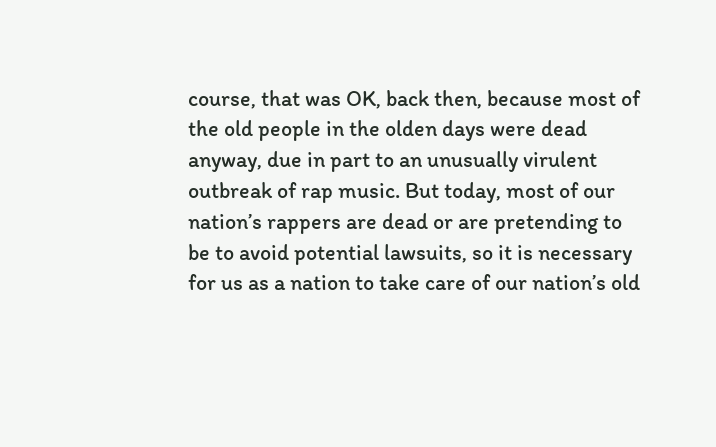course, that was OK, back then, because most of the old people in the olden days were dead anyway, due in part to an unusually virulent outbreak of rap music. But today, most of our nation’s rappers are dead or are pretending to be to avoid potential lawsuits, so it is necessary for us as a nation to take care of our nation’s old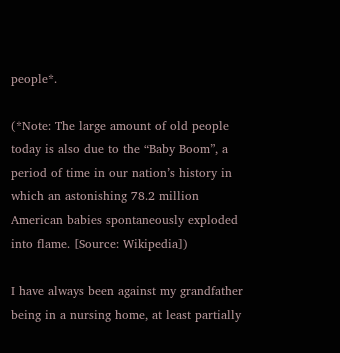people*.

(*Note: The large amount of old people today is also due to the “Baby Boom”, a period of time in our nation’s history in which an astonishing 78.2 million American babies spontaneously exploded into flame. [Source: Wikipedia])

I have always been against my grandfather being in a nursing home, at least partially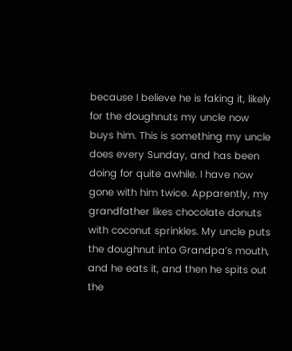because I believe he is faking it, likely for the doughnuts my uncle now buys him. This is something my uncle does every Sunday, and has been doing for quite awhile. I have now gone with him twice. Apparently, my grandfather likes chocolate donuts with coconut sprinkles. My uncle puts the doughnut into Grandpa’s mouth, and he eats it, and then he spits out the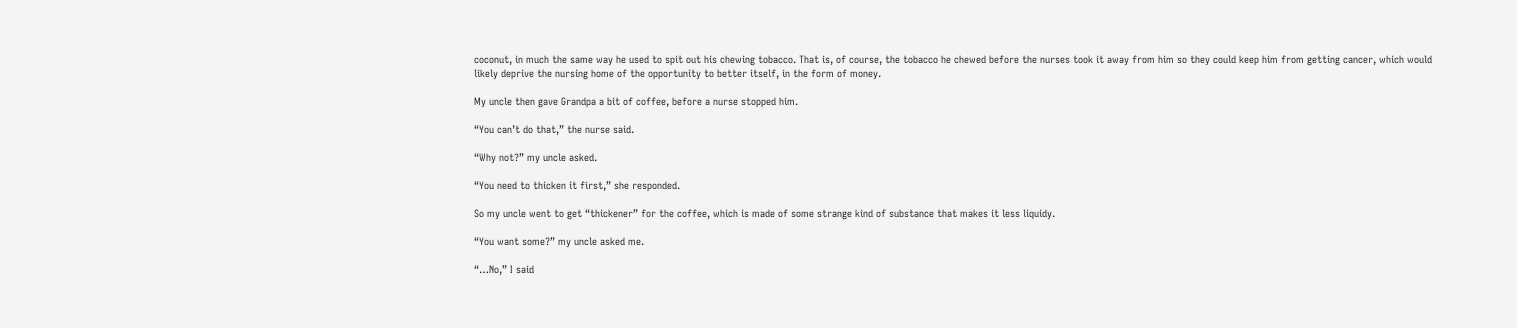coconut, in much the same way he used to spit out his chewing tobacco. That is, of course, the tobacco he chewed before the nurses took it away from him so they could keep him from getting cancer, which would likely deprive the nursing home of the opportunity to better itself, in the form of money.

My uncle then gave Grandpa a bit of coffee, before a nurse stopped him.

“You can’t do that,” the nurse said.

“Why not?” my uncle asked.

“You need to thicken it first,” she responded.

So my uncle went to get “thickener” for the coffee, which is made of some strange kind of substance that makes it less liquidy.

“You want some?” my uncle asked me.

“…No,” I said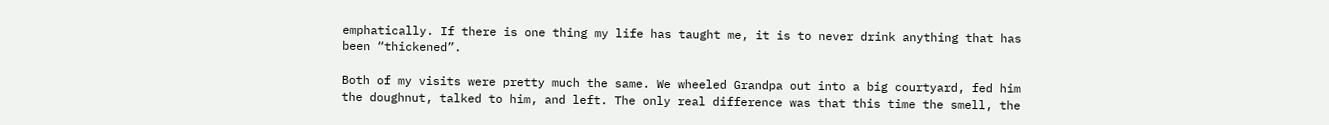emphatically. If there is one thing my life has taught me, it is to never drink anything that has been “thickened”.

Both of my visits were pretty much the same. We wheeled Grandpa out into a big courtyard, fed him the doughnut, talked to him, and left. The only real difference was that this time the smell, the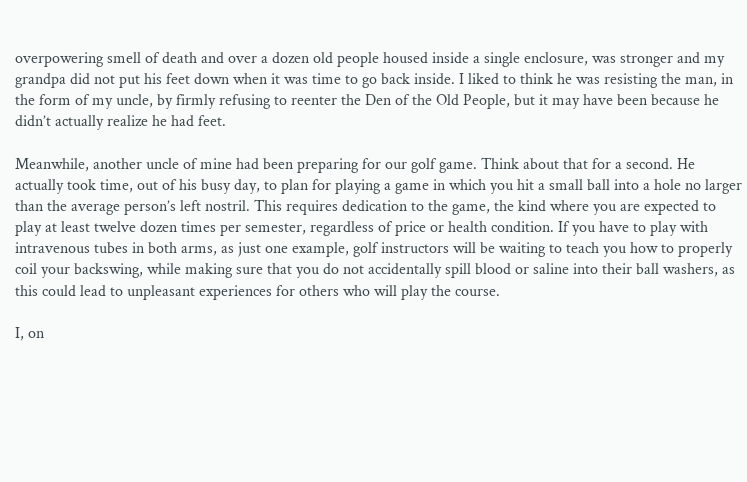overpowering smell of death and over a dozen old people housed inside a single enclosure, was stronger and my grandpa did not put his feet down when it was time to go back inside. I liked to think he was resisting the man, in the form of my uncle, by firmly refusing to reenter the Den of the Old People, but it may have been because he didn’t actually realize he had feet.

Meanwhile, another uncle of mine had been preparing for our golf game. Think about that for a second. He actually took time, out of his busy day, to plan for playing a game in which you hit a small ball into a hole no larger than the average person’s left nostril. This requires dedication to the game, the kind where you are expected to play at least twelve dozen times per semester, regardless of price or health condition. If you have to play with intravenous tubes in both arms, as just one example, golf instructors will be waiting to teach you how to properly coil your backswing, while making sure that you do not accidentally spill blood or saline into their ball washers, as this could lead to unpleasant experiences for others who will play the course.

I, on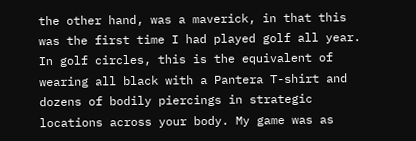the other hand, was a maverick, in that this was the first time I had played golf all year. In golf circles, this is the equivalent of wearing all black with a Pantera T-shirt and dozens of bodily piercings in strategic locations across your body. My game was as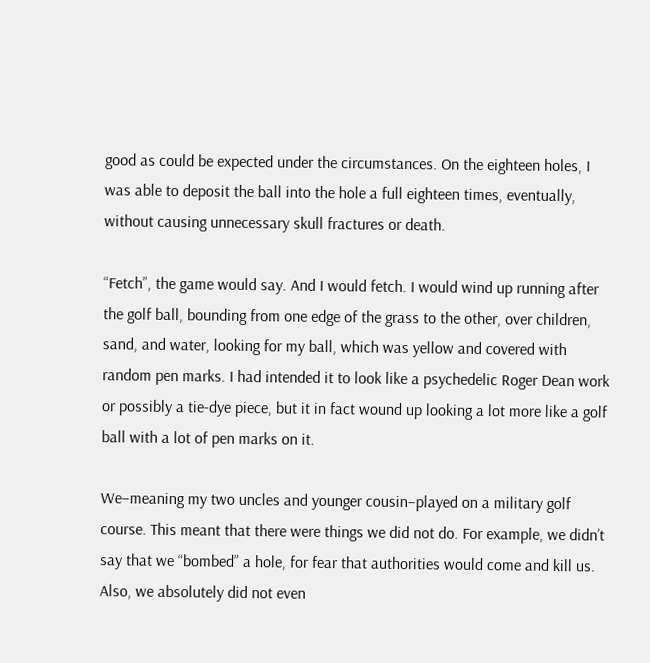good as could be expected under the circumstances. On the eighteen holes, I was able to deposit the ball into the hole a full eighteen times, eventually, without causing unnecessary skull fractures or death.

“Fetch”, the game would say. And I would fetch. I would wind up running after the golf ball, bounding from one edge of the grass to the other, over children, sand, and water, looking for my ball, which was yellow and covered with random pen marks. I had intended it to look like a psychedelic Roger Dean work or possibly a tie-dye piece, but it in fact wound up looking a lot more like a golf ball with a lot of pen marks on it.

We–meaning my two uncles and younger cousin–played on a military golf course. This meant that there were things we did not do. For example, we didn’t say that we “bombed” a hole, for fear that authorities would come and kill us. Also, we absolutely did not even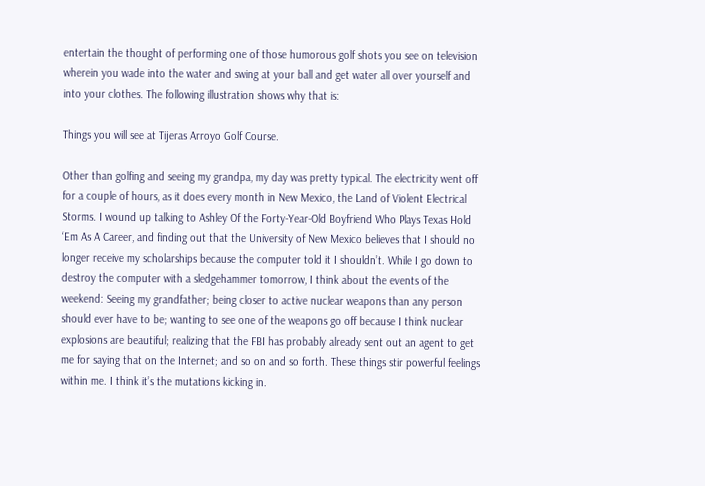entertain the thought of performing one of those humorous golf shots you see on television wherein you wade into the water and swing at your ball and get water all over yourself and into your clothes. The following illustration shows why that is:

Things you will see at Tijeras Arroyo Golf Course.

Other than golfing and seeing my grandpa, my day was pretty typical. The electricity went off for a couple of hours, as it does every month in New Mexico, the Land of Violent Electrical Storms. I wound up talking to Ashley Of the Forty-Year-Old Boyfriend Who Plays Texas Hold ‘Em As A Career, and finding out that the University of New Mexico believes that I should no longer receive my scholarships because the computer told it I shouldn’t. While I go down to destroy the computer with a sledgehammer tomorrow, I think about the events of the weekend: Seeing my grandfather; being closer to active nuclear weapons than any person should ever have to be; wanting to see one of the weapons go off because I think nuclear explosions are beautiful; realizing that the FBI has probably already sent out an agent to get me for saying that on the Internet; and so on and so forth. These things stir powerful feelings within me. I think it’s the mutations kicking in.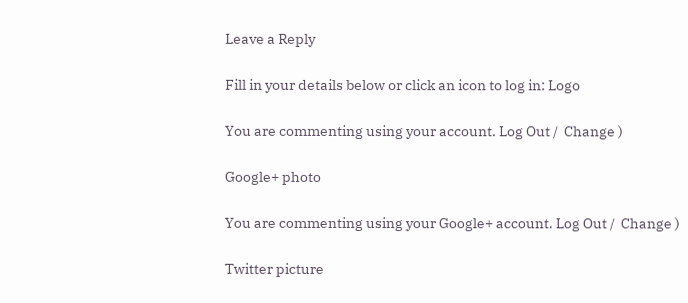Leave a Reply

Fill in your details below or click an icon to log in: Logo

You are commenting using your account. Log Out /  Change )

Google+ photo

You are commenting using your Google+ account. Log Out /  Change )

Twitter picture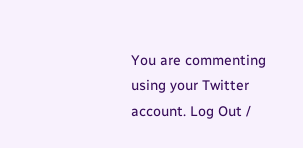You are commenting using your Twitter account. Log Out /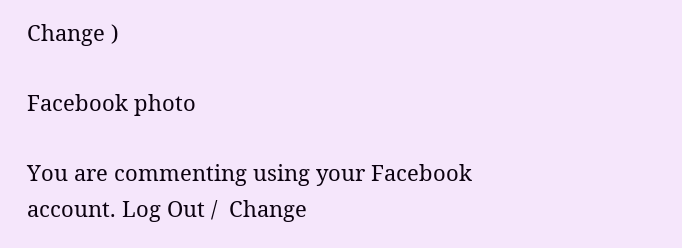Change )

Facebook photo

You are commenting using your Facebook account. Log Out /  Change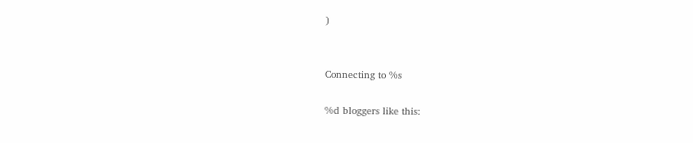)


Connecting to %s

%d bloggers like this: